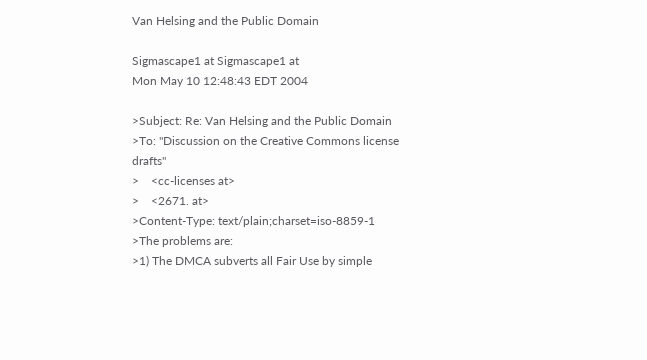Van Helsing and the Public Domain

Sigmascape1 at Sigmascape1 at
Mon May 10 12:48:43 EDT 2004

>Subject: Re: Van Helsing and the Public Domain
>To: "Discussion on the Creative Commons license drafts"
>    <cc-licenses at>
>    <2671. at>
>Content-Type: text/plain;charset=iso-8859-1
>The problems are:
>1) The DMCA subverts all Fair Use by simple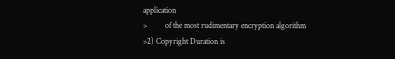application
>         of the most rudimentary encryption algorithm
>2) Copyright Duration is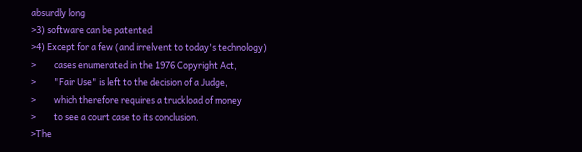absurdly long
>3) software can be patented
>4) Except for a few (and irrelvent to today's technology)
>         cases enumerated in the 1976 Copyright Act,
>         "Fair Use" is left to the decision of a Judge,
>         which therefore requires a truckload of money
>         to see a court case to its conclusion.
>The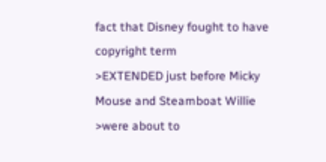fact that Disney fought to have copyright term
>EXTENDED just before Micky Mouse and Steamboat Willie
>were about to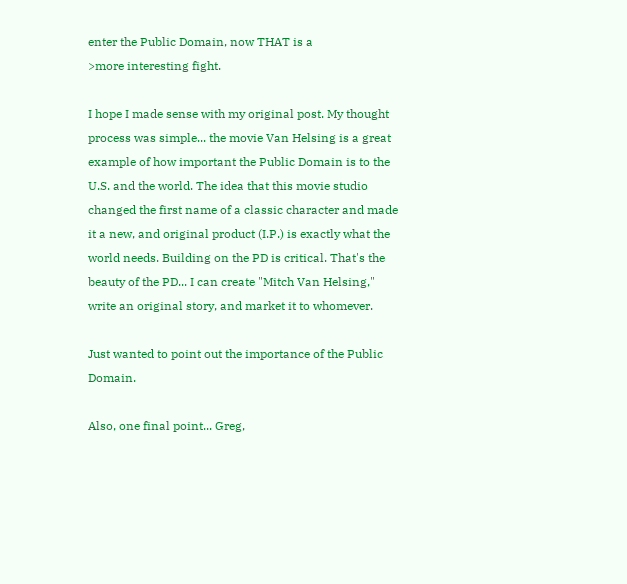enter the Public Domain, now THAT is a
>more interesting fight.

I hope I made sense with my original post. My thought process was simple... the movie Van Helsing is a great example of how important the Public Domain is to the U.S. and the world. The idea that this movie studio changed the first name of a classic character and made it a new, and original product (I.P.) is exactly what the world needs. Building on the PD is critical. That's the beauty of the PD... I can create "Mitch Van Helsing," write an original story, and market it to whomever.

Just wanted to point out the importance of the Public Domain.

Also, one final point... Greg,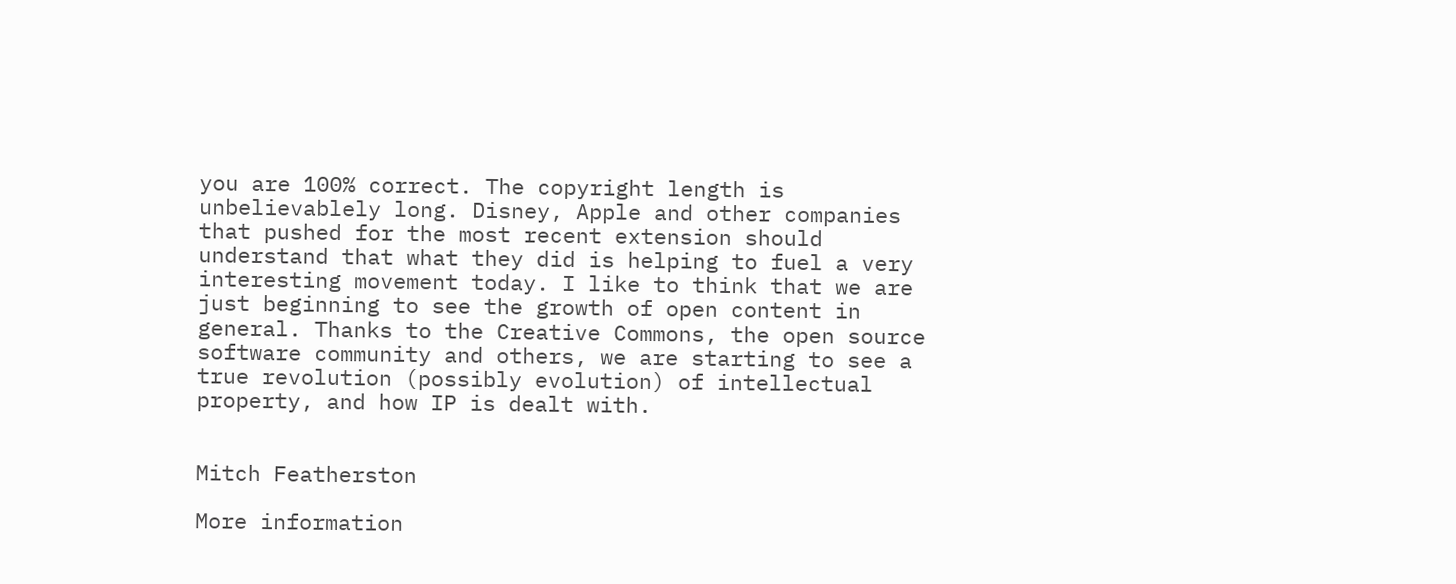you are 100% correct. The copyright length is unbelievablely long. Disney, Apple and other companies that pushed for the most recent extension should understand that what they did is helping to fuel a very interesting movement today. I like to think that we are just beginning to see the growth of open content in general. Thanks to the Creative Commons, the open source software community and others, we are starting to see a true revolution (possibly evolution) of intellectual property, and how IP is dealt with.


Mitch Featherston

More information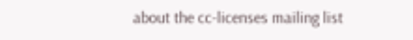about the cc-licenses mailing list